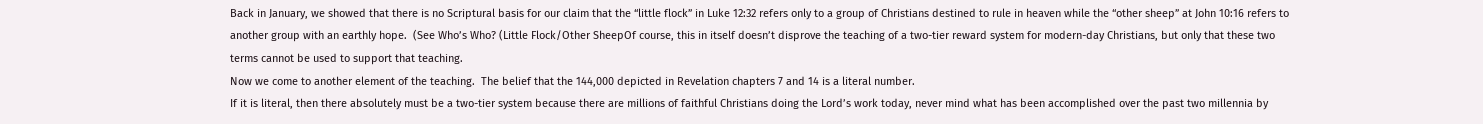Back in January, we showed that there is no Scriptural basis for our claim that the “little flock” in Luke 12:32 refers only to a group of Christians destined to rule in heaven while the “other sheep” at John 10:16 refers to another group with an earthly hope.  (See Who’s Who? (Little Flock/Other SheepOf course, this in itself doesn’t disprove the teaching of a two-tier reward system for modern-day Christians, but only that these two terms cannot be used to support that teaching.
Now we come to another element of the teaching.  The belief that the 144,000 depicted in Revelation chapters 7 and 14 is a literal number.
If it is literal, then there absolutely must be a two-tier system because there are millions of faithful Christians doing the Lord’s work today, never mind what has been accomplished over the past two millennia by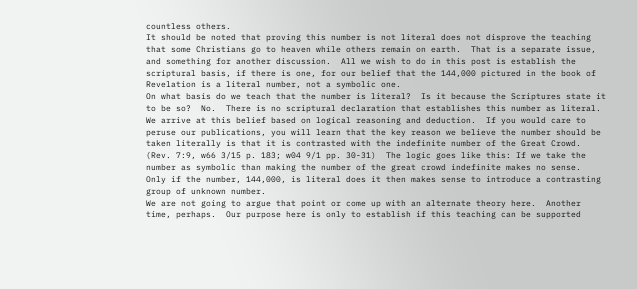countless others.
It should be noted that proving this number is not literal does not disprove the teaching that some Christians go to heaven while others remain on earth.  That is a separate issue, and something for another discussion.  All we wish to do in this post is establish the scriptural basis, if there is one, for our belief that the 144,000 pictured in the book of Revelation is a literal number, not a symbolic one.
On what basis do we teach that the number is literal?  Is it because the Scriptures state it to be so?  No.  There is no scriptural declaration that establishes this number as literal.  We arrive at this belief based on logical reasoning and deduction.  If you would care to peruse our publications, you will learn that the key reason we believe the number should be taken literally is that it is contrasted with the indefinite number of the Great Crowd. (Rev. 7:9, w66 3/15 p. 183; w04 9/1 pp. 30-31)  The logic goes like this: If we take the number as symbolic than making the number of the great crowd indefinite makes no sense.  Only if the number, 144,000, is literal does it then makes sense to introduce a contrasting group of unknown number.
We are not going to argue that point or come up with an alternate theory here.  Another time, perhaps.  Our purpose here is only to establish if this teaching can be supported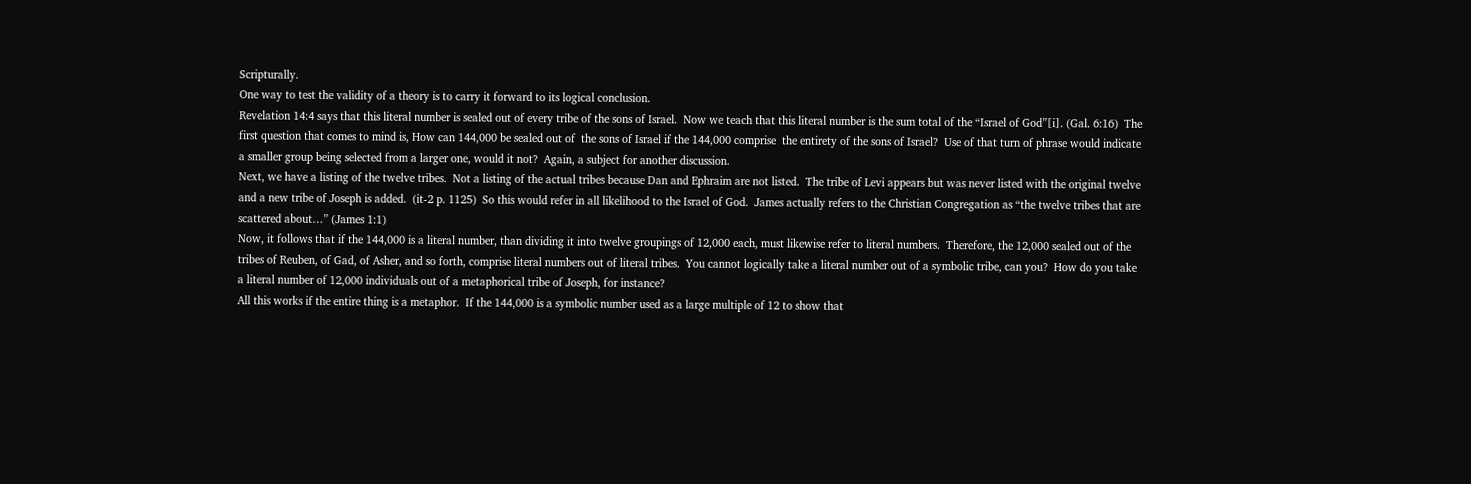Scripturally.
One way to test the validity of a theory is to carry it forward to its logical conclusion.
Revelation 14:4 says that this literal number is sealed out of every tribe of the sons of Israel.  Now we teach that this literal number is the sum total of the “Israel of God”[i]. (Gal. 6:16)  The first question that comes to mind is, How can 144,000 be sealed out of  the sons of Israel if the 144,000 comprise  the entirety of the sons of Israel?  Use of that turn of phrase would indicate a smaller group being selected from a larger one, would it not?  Again, a subject for another discussion.
Next, we have a listing of the twelve tribes.  Not a listing of the actual tribes because Dan and Ephraim are not listed.  The tribe of Levi appears but was never listed with the original twelve and a new tribe of Joseph is added.  (it-2 p. 1125)  So this would refer in all likelihood to the Israel of God.  James actually refers to the Christian Congregation as “the twelve tribes that are scattered about…” (James 1:1)
Now, it follows that if the 144,000 is a literal number, than dividing it into twelve groupings of 12,000 each, must likewise refer to literal numbers.  Therefore, the 12,000 sealed out of the tribes of Reuben, of Gad, of Asher, and so forth, comprise literal numbers out of literal tribes.  You cannot logically take a literal number out of a symbolic tribe, can you?  How do you take a literal number of 12,000 individuals out of a metaphorical tribe of Joseph, for instance?
All this works if the entire thing is a metaphor.  If the 144,000 is a symbolic number used as a large multiple of 12 to show that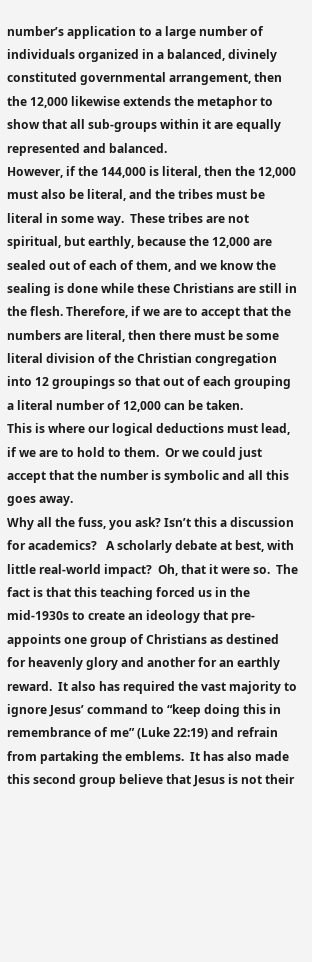number’s application to a large number of individuals organized in a balanced, divinely constituted governmental arrangement, then the 12,000 likewise extends the metaphor to show that all sub-groups within it are equally represented and balanced.
However, if the 144,000 is literal, then the 12,000 must also be literal, and the tribes must be literal in some way.  These tribes are not spiritual, but earthly, because the 12,000 are sealed out of each of them, and we know the sealing is done while these Christians are still in the flesh. Therefore, if we are to accept that the numbers are literal, then there must be some literal division of the Christian congregation into 12 groupings so that out of each grouping a literal number of 12,000 can be taken.
This is where our logical deductions must lead, if we are to hold to them.  Or we could just accept that the number is symbolic and all this goes away.
Why all the fuss, you ask? Isn’t this a discussion for academics?   A scholarly debate at best, with little real-world impact?  Oh, that it were so.  The fact is that this teaching forced us in the mid-1930s to create an ideology that pre-appoints one group of Christians as destined for heavenly glory and another for an earthly reward.  It also has required the vast majority to ignore Jesus’ command to “keep doing this in remembrance of me” (Luke 22:19) and refrain from partaking the emblems.  It has also made this second group believe that Jesus is not their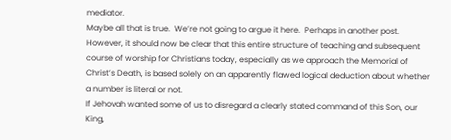mediator.
Maybe all that is true.  We’re not going to argue it here.  Perhaps in another post.  However, it should now be clear that this entire structure of teaching and subsequent course of worship for Christians today, especially as we approach the Memorial of Christ’s Death, is based solely on an apparently flawed logical deduction about whether a number is literal or not.
If Jehovah wanted some of us to disregard a clearly stated command of this Son, our King,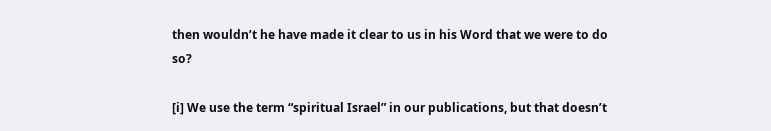then wouldn’t he have made it clear to us in his Word that we were to do so?

[i] We use the term “spiritual Israel” in our publications, but that doesn’t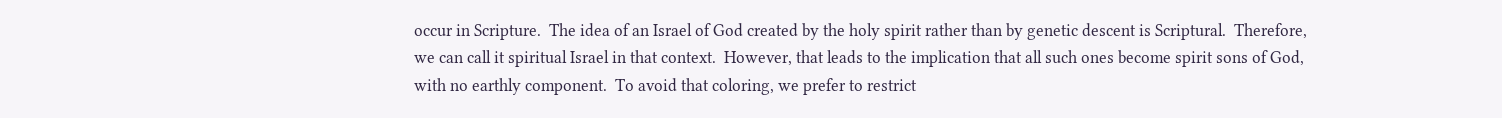occur in Scripture.  The idea of an Israel of God created by the holy spirit rather than by genetic descent is Scriptural.  Therefore, we can call it spiritual Israel in that context.  However, that leads to the implication that all such ones become spirit sons of God, with no earthly component.  To avoid that coloring, we prefer to restrict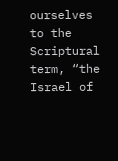ourselves to the Scriptural term, “the Israel of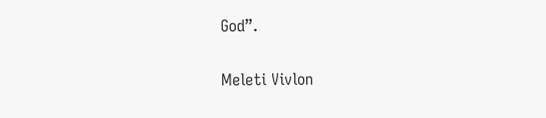God”.

Meleti Vivlon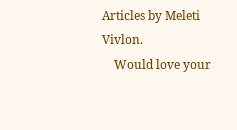Articles by Meleti Vivlon.
    Would love your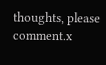thoughts, please comment.x